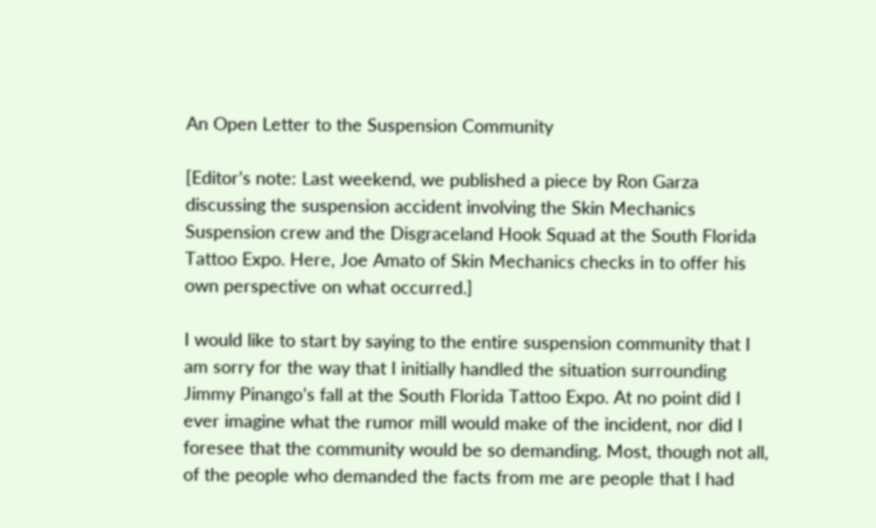An Open Letter to the Suspension Community

[Editor’s note: Last weekend, we published a piece by Ron Garza discussing the suspension accident involving the Skin Mechanics Suspension crew and the Disgraceland Hook Squad at the South Florida Tattoo Expo. Here, Joe Amato of Skin Mechanics checks in to offer his own perspective on what occurred.]

I would like to start by saying to the entire suspension community that I am sorry for the way that I initially handled the situation surrounding Jimmy Pinango’s fall at the South Florida Tattoo Expo. At no point did I ever imagine what the rumor mill would make of the incident, nor did I foresee that the community would be so demanding. Most, though not all, of the people who demanded the facts from me are people that I had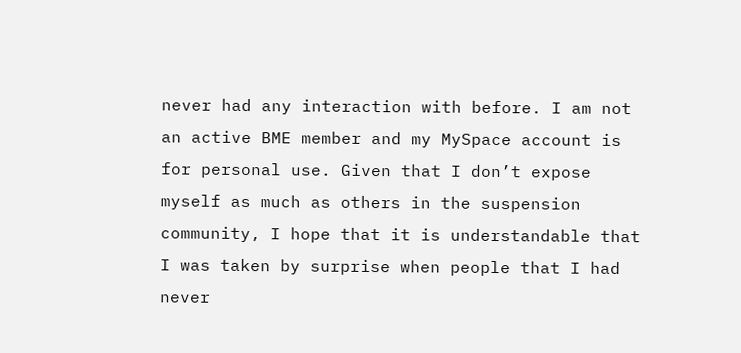never had any interaction with before. I am not an active BME member and my MySpace account is for personal use. Given that I don’t expose myself as much as others in the suspension community, I hope that it is understandable that I was taken by surprise when people that I had never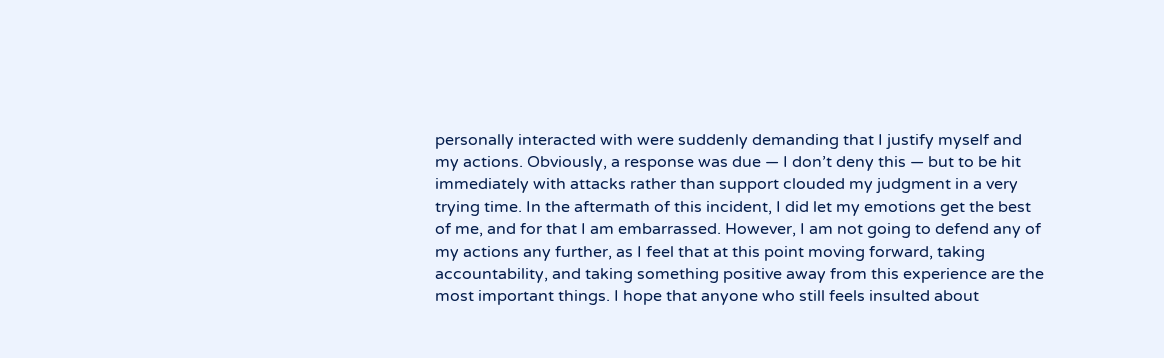personally interacted with were suddenly demanding that I justify myself and my actions. Obviously, a response was due — I don’t deny this — but to be hit immediately with attacks rather than support clouded my judgment in a very trying time. In the aftermath of this incident, I did let my emotions get the best of me, and for that I am embarrassed. However, I am not going to defend any of my actions any further, as I feel that at this point moving forward, taking accountability, and taking something positive away from this experience are the most important things. I hope that anyone who still feels insulted about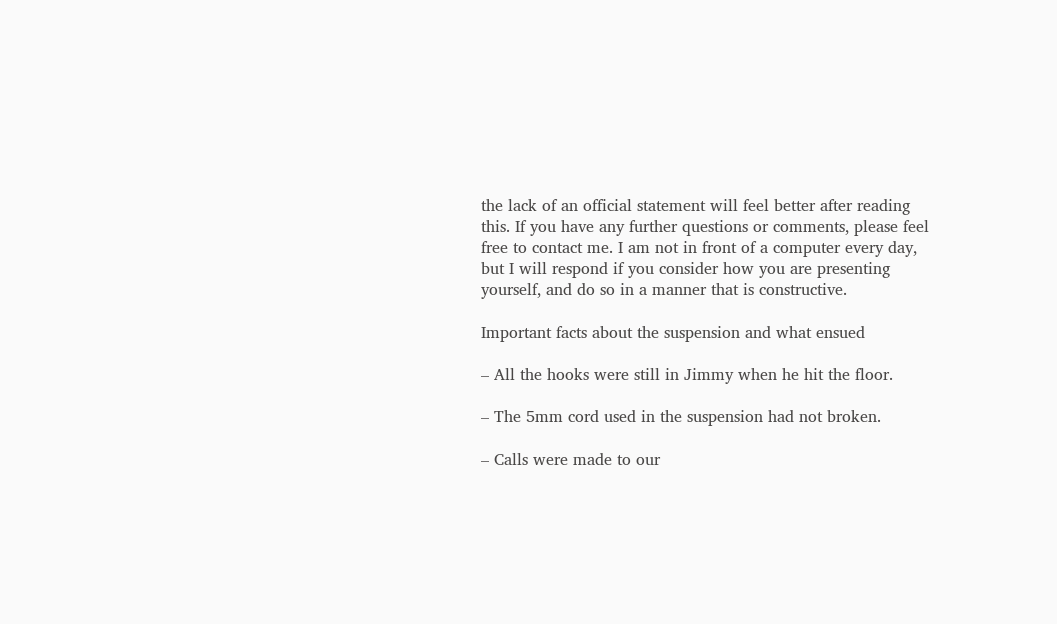the lack of an official statement will feel better after reading this. If you have any further questions or comments, please feel free to contact me. I am not in front of a computer every day, but I will respond if you consider how you are presenting yourself, and do so in a manner that is constructive.

Important facts about the suspension and what ensued

– All the hooks were still in Jimmy when he hit the floor.

– The 5mm cord used in the suspension had not broken.

– Calls were made to our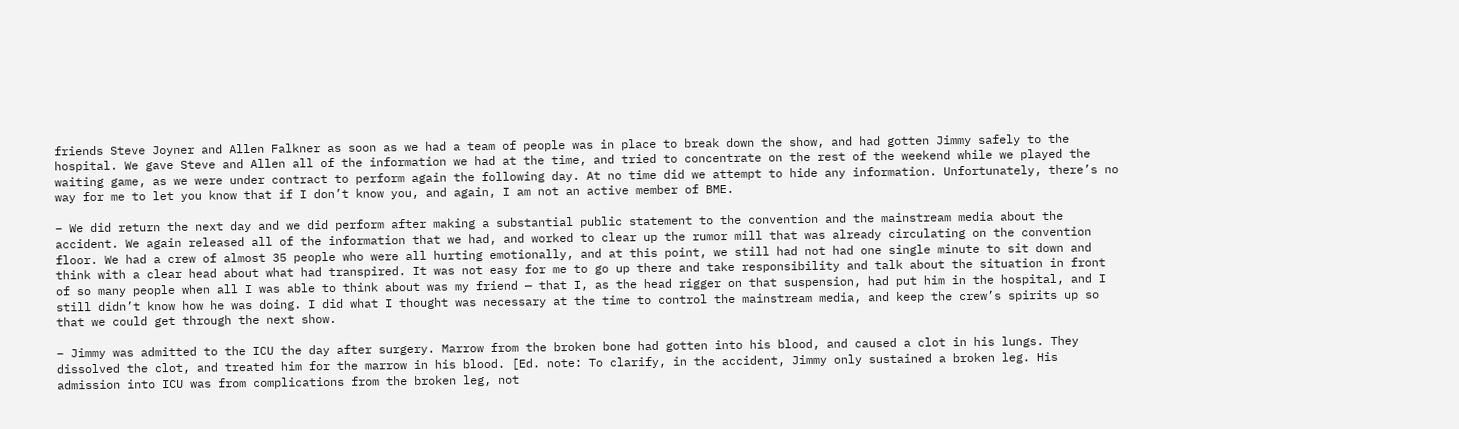friends Steve Joyner and Allen Falkner as soon as we had a team of people was in place to break down the show, and had gotten Jimmy safely to the hospital. We gave Steve and Allen all of the information we had at the time, and tried to concentrate on the rest of the weekend while we played the waiting game, as we were under contract to perform again the following day. At no time did we attempt to hide any information. Unfortunately, there’s no way for me to let you know that if I don’t know you, and again, I am not an active member of BME.

– We did return the next day and we did perform after making a substantial public statement to the convention and the mainstream media about the accident. We again released all of the information that we had, and worked to clear up the rumor mill that was already circulating on the convention floor. We had a crew of almost 35 people who were all hurting emotionally, and at this point, we still had not had one single minute to sit down and think with a clear head about what had transpired. It was not easy for me to go up there and take responsibility and talk about the situation in front of so many people when all I was able to think about was my friend — that I, as the head rigger on that suspension, had put him in the hospital, and I still didn’t know how he was doing. I did what I thought was necessary at the time to control the mainstream media, and keep the crew’s spirits up so that we could get through the next show.

– Jimmy was admitted to the ICU the day after surgery. Marrow from the broken bone had gotten into his blood, and caused a clot in his lungs. They dissolved the clot, and treated him for the marrow in his blood. [Ed. note: To clarify, in the accident, Jimmy only sustained a broken leg. His admission into ICU was from complications from the broken leg, not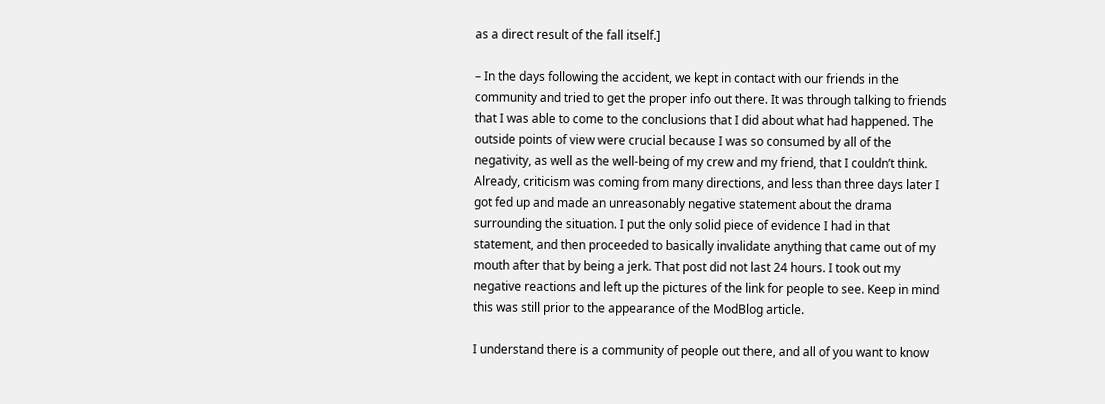as a direct result of the fall itself.]

– In the days following the accident, we kept in contact with our friends in the community and tried to get the proper info out there. It was through talking to friends that I was able to come to the conclusions that I did about what had happened. The outside points of view were crucial because I was so consumed by all of the negativity, as well as the well-being of my crew and my friend, that I couldn’t think. Already, criticism was coming from many directions, and less than three days later I got fed up and made an unreasonably negative statement about the drama surrounding the situation. I put the only solid piece of evidence I had in that statement, and then proceeded to basically invalidate anything that came out of my mouth after that by being a jerk. That post did not last 24 hours. I took out my negative reactions and left up the pictures of the link for people to see. Keep in mind this was still prior to the appearance of the ModBlog article.

I understand there is a community of people out there, and all of you want to know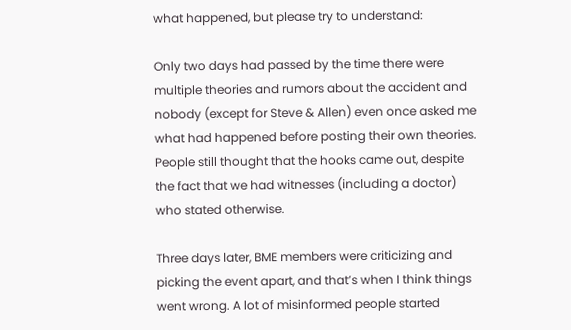what happened, but please try to understand:

Only two days had passed by the time there were multiple theories and rumors about the accident and nobody (except for Steve & Allen) even once asked me what had happened before posting their own theories. People still thought that the hooks came out, despite the fact that we had witnesses (including a doctor) who stated otherwise.

Three days later, BME members were criticizing and picking the event apart, and that’s when I think things went wrong. A lot of misinformed people started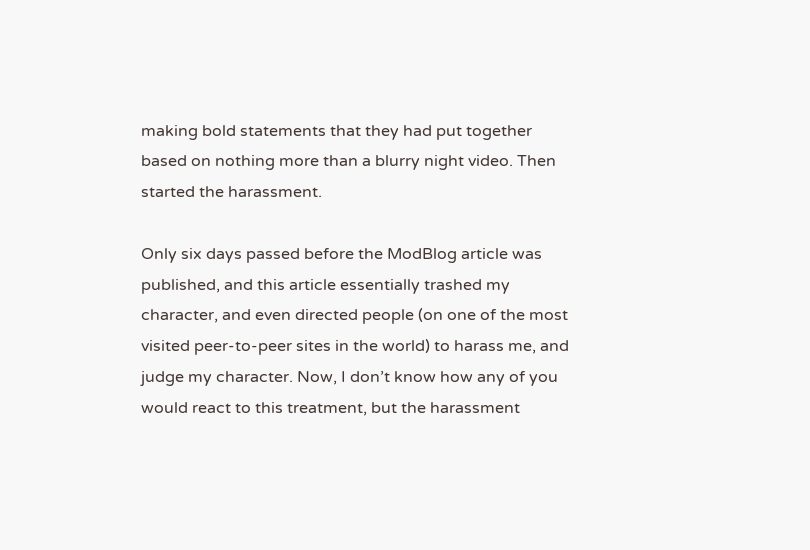making bold statements that they had put together based on nothing more than a blurry night video. Then started the harassment.

Only six days passed before the ModBlog article was published, and this article essentially trashed my character, and even directed people (on one of the most visited peer-to-peer sites in the world) to harass me, and judge my character. Now, I don’t know how any of you would react to this treatment, but the harassment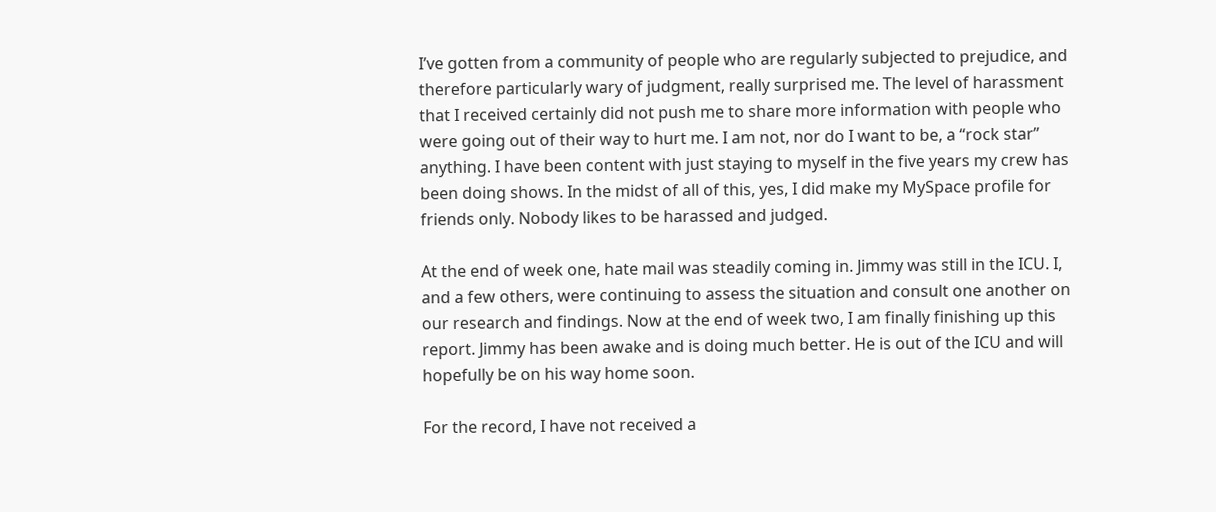I’ve gotten from a community of people who are regularly subjected to prejudice, and therefore particularly wary of judgment, really surprised me. The level of harassment that I received certainly did not push me to share more information with people who were going out of their way to hurt me. I am not, nor do I want to be, a “rock star” anything. I have been content with just staying to myself in the five years my crew has been doing shows. In the midst of all of this, yes, I did make my MySpace profile for friends only. Nobody likes to be harassed and judged.

At the end of week one, hate mail was steadily coming in. Jimmy was still in the ICU. I, and a few others, were continuing to assess the situation and consult one another on our research and findings. Now at the end of week two, I am finally finishing up this report. Jimmy has been awake and is doing much better. He is out of the ICU and will hopefully be on his way home soon.

For the record, I have not received a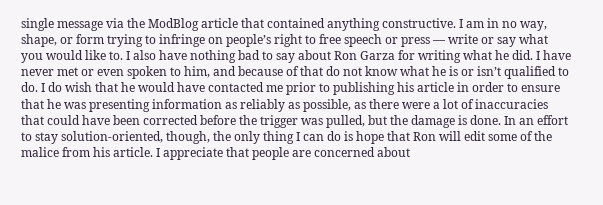single message via the ModBlog article that contained anything constructive. I am in no way, shape, or form trying to infringe on people’s right to free speech or press — write or say what you would like to. I also have nothing bad to say about Ron Garza for writing what he did. I have never met or even spoken to him, and because of that do not know what he is or isn’t qualified to do. I do wish that he would have contacted me prior to publishing his article in order to ensure that he was presenting information as reliably as possible, as there were a lot of inaccuracies that could have been corrected before the trigger was pulled, but the damage is done. In an effort to stay solution-oriented, though, the only thing I can do is hope that Ron will edit some of the malice from his article. I appreciate that people are concerned about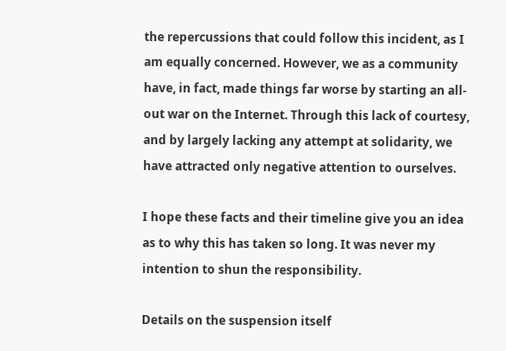the repercussions that could follow this incident, as I am equally concerned. However, we as a community have, in fact, made things far worse by starting an all-out war on the Internet. Through this lack of courtesy, and by largely lacking any attempt at solidarity, we have attracted only negative attention to ourselves.

I hope these facts and their timeline give you an idea as to why this has taken so long. It was never my intention to shun the responsibility.

Details on the suspension itself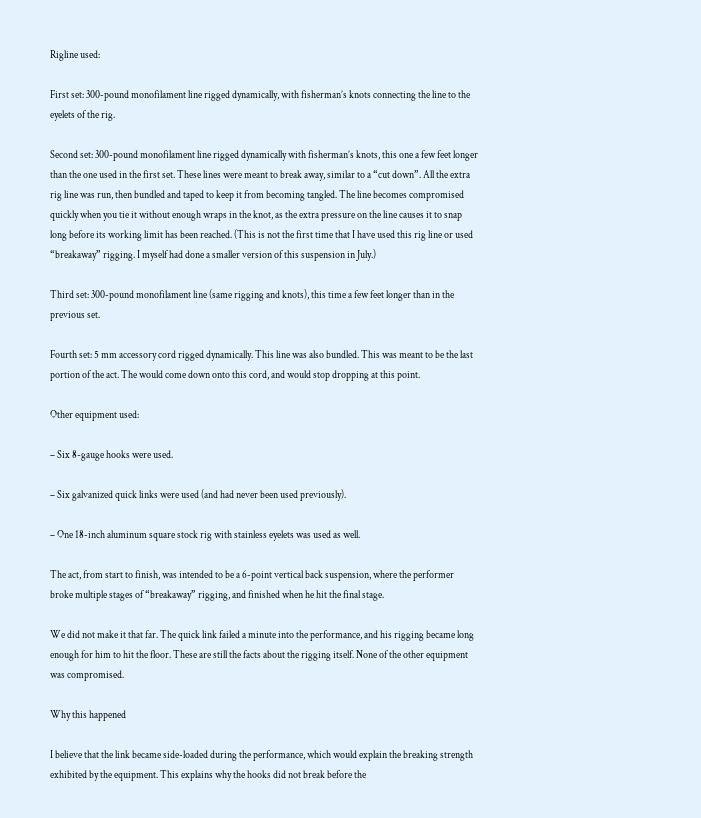Rigline used:

First set: 300-pound monofilament line rigged dynamically, with fisherman’s knots connecting the line to the eyelets of the rig.

Second set: 300-pound monofilament line rigged dynamically with fisherman’s knots, this one a few feet longer than the one used in the first set. These lines were meant to break away, similar to a “cut down”. All the extra rig line was run, then bundled and taped to keep it from becoming tangled. The line becomes compromised quickly when you tie it without enough wraps in the knot, as the extra pressure on the line causes it to snap long before its working limit has been reached. (This is not the first time that I have used this rig line or used “breakaway” rigging. I myself had done a smaller version of this suspension in July.)

Third set: 300-pound monofilament line (same rigging and knots), this time a few feet longer than in the previous set.

Fourth set: 5 mm accessory cord rigged dynamically. This line was also bundled. This was meant to be the last portion of the act. The would come down onto this cord, and would stop dropping at this point.

Other equipment used:

– Six 8-gauge hooks were used.

– Six galvanized quick links were used (and had never been used previously).

– One 18-inch aluminum square stock rig with stainless eyelets was used as well.

The act, from start to finish, was intended to be a 6-point vertical back suspension, where the performer broke multiple stages of “breakaway” rigging, and finished when he hit the final stage.

We did not make it that far. The quick link failed a minute into the performance, and his rigging became long enough for him to hit the floor. These are still the facts about the rigging itself. None of the other equipment was compromised.

Why this happened

I believe that the link became side-loaded during the performance, which would explain the breaking strength exhibited by the equipment. This explains why the hooks did not break before the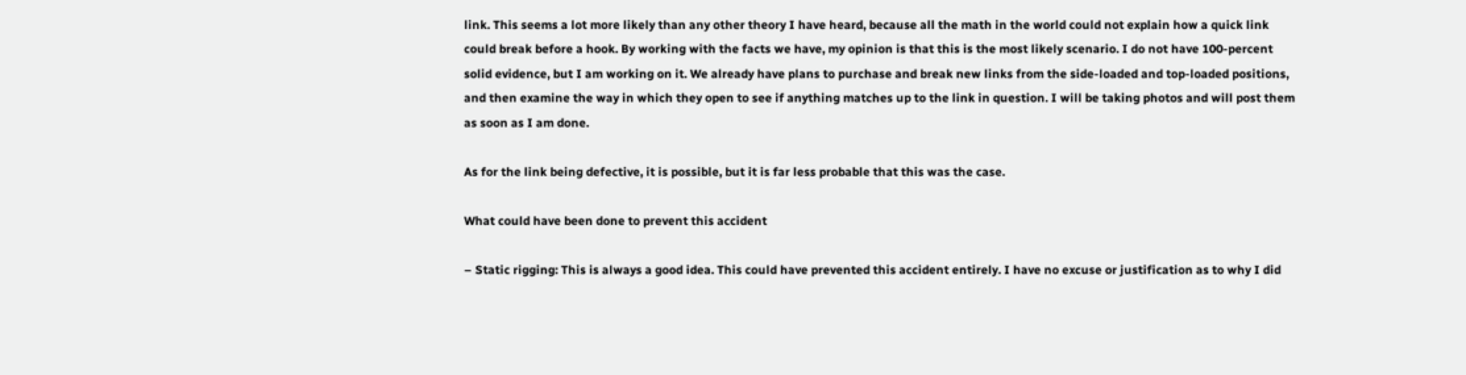link. This seems a lot more likely than any other theory I have heard, because all the math in the world could not explain how a quick link could break before a hook. By working with the facts we have, my opinion is that this is the most likely scenario. I do not have 100-percent solid evidence, but I am working on it. We already have plans to purchase and break new links from the side-loaded and top-loaded positions, and then examine the way in which they open to see if anything matches up to the link in question. I will be taking photos and will post them as soon as I am done.

As for the link being defective, it is possible, but it is far less probable that this was the case.

What could have been done to prevent this accident

– Static rigging: This is always a good idea. This could have prevented this accident entirely. I have no excuse or justification as to why I did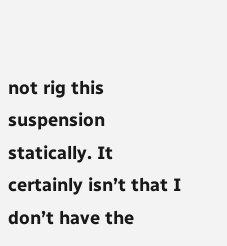not rig this suspension statically. It certainly isn’t that I don’t have the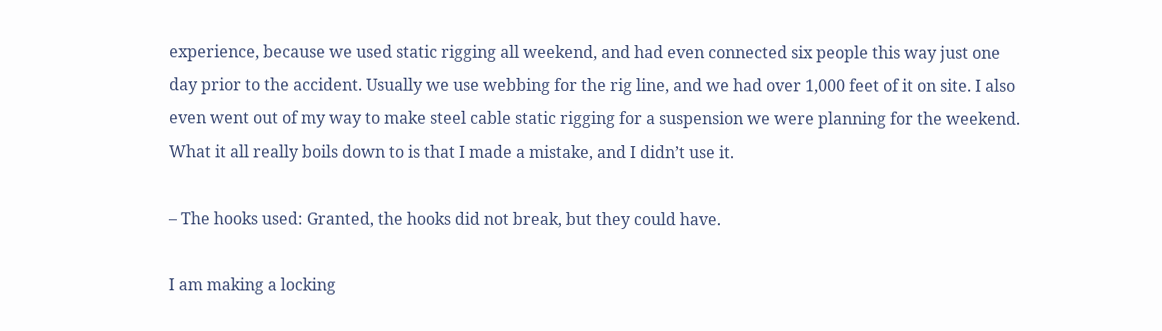experience, because we used static rigging all weekend, and had even connected six people this way just one day prior to the accident. Usually we use webbing for the rig line, and we had over 1,000 feet of it on site. I also even went out of my way to make steel cable static rigging for a suspension we were planning for the weekend. What it all really boils down to is that I made a mistake, and I didn’t use it.

– The hooks used: Granted, the hooks did not break, but they could have.

I am making a locking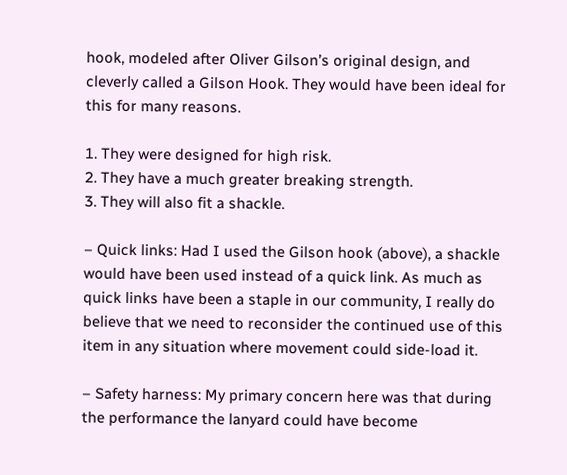hook, modeled after Oliver Gilson’s original design, and cleverly called a Gilson Hook. They would have been ideal for this for many reasons.

1. They were designed for high risk.
2. They have a much greater breaking strength.
3. They will also fit a shackle.

– Quick links: Had I used the Gilson hook (above), a shackle would have been used instead of a quick link. As much as quick links have been a staple in our community, I really do believe that we need to reconsider the continued use of this item in any situation where movement could side-load it.

– Safety harness: My primary concern here was that during the performance the lanyard could have become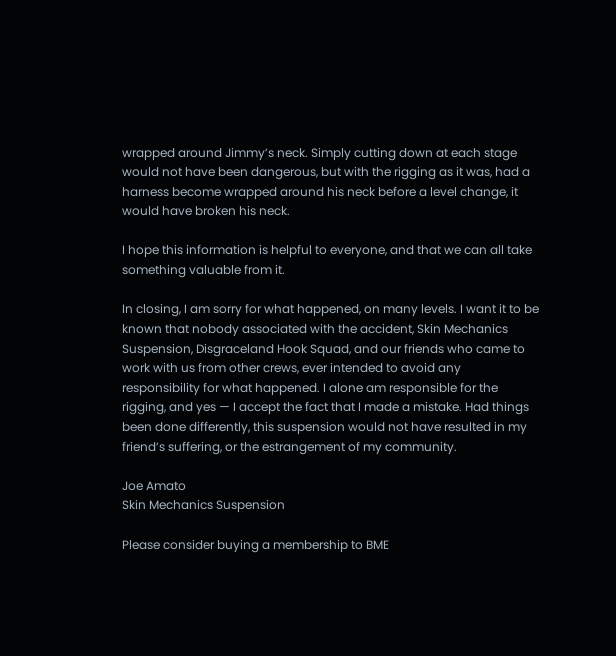wrapped around Jimmy’s neck. Simply cutting down at each stage would not have been dangerous, but with the rigging as it was, had a harness become wrapped around his neck before a level change, it would have broken his neck.

I hope this information is helpful to everyone, and that we can all take something valuable from it.

In closing, I am sorry for what happened, on many levels. I want it to be known that nobody associated with the accident, Skin Mechanics Suspension, Disgraceland Hook Squad, and our friends who came to work with us from other crews, ever intended to avoid any responsibility for what happened. I alone am responsible for the rigging, and yes — I accept the fact that I made a mistake. Had things been done differently, this suspension would not have resulted in my friend’s suffering, or the estrangement of my community.

Joe Amato
Skin Mechanics Suspension

Please consider buying a membership to BME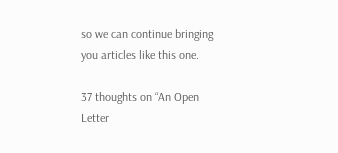so we can continue bringing you articles like this one.

37 thoughts on “An Open Letter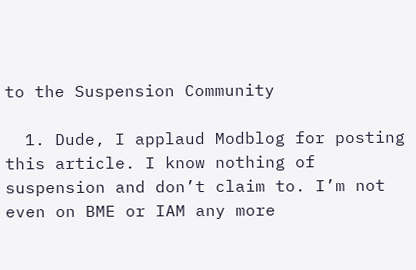to the Suspension Community

  1. Dude, I applaud Modblog for posting this article. I know nothing of suspension and don’t claim to. I’m not even on BME or IAM any more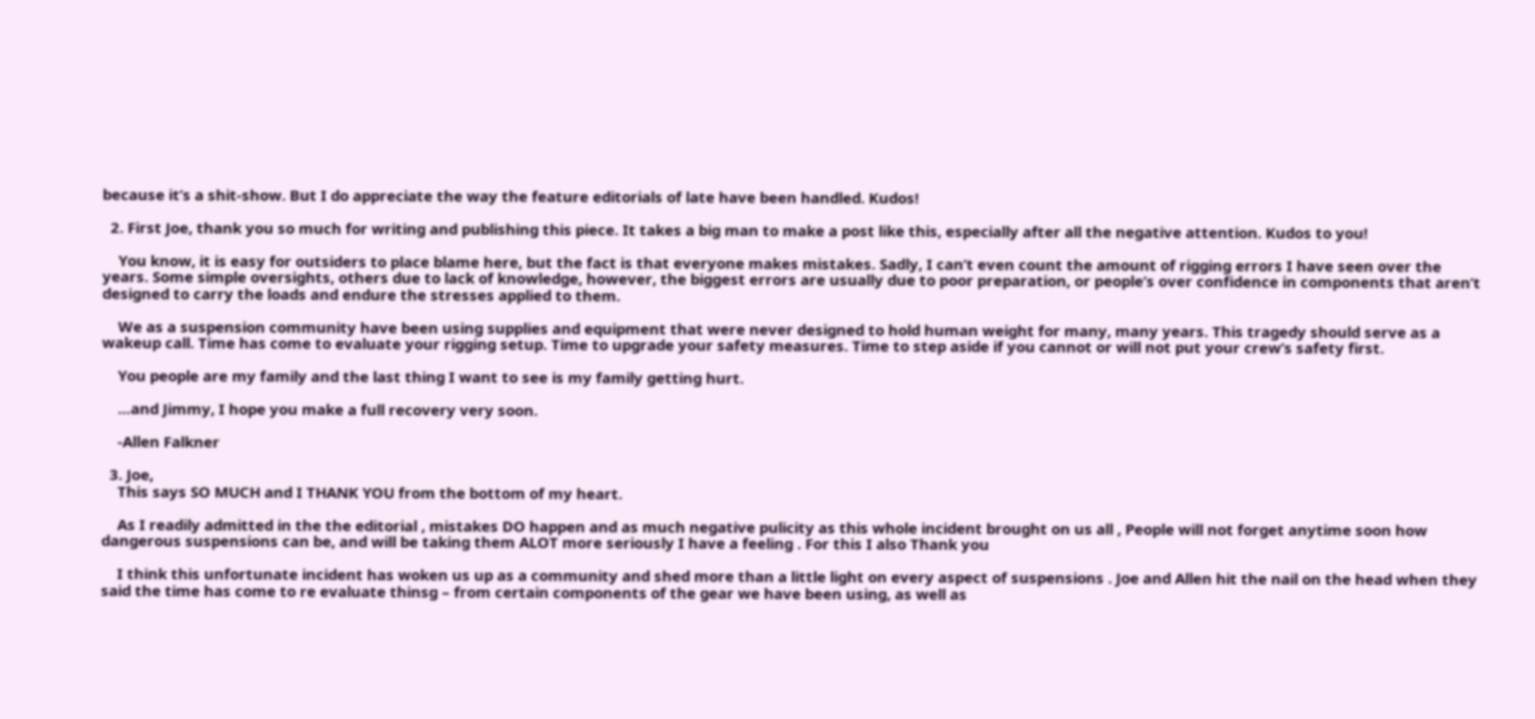because it’s a shit-show. But I do appreciate the way the feature editorials of late have been handled. Kudos!

  2. First Joe, thank you so much for writing and publishing this piece. It takes a big man to make a post like this, especially after all the negative attention. Kudos to you!

    You know, it is easy for outsiders to place blame here, but the fact is that everyone makes mistakes. Sadly, I can’t even count the amount of rigging errors I have seen over the years. Some simple oversights, others due to lack of knowledge, however, the biggest errors are usually due to poor preparation, or people’s over confidence in components that aren’t designed to carry the loads and endure the stresses applied to them.

    We as a suspension community have been using supplies and equipment that were never designed to hold human weight for many, many years. This tragedy should serve as a wakeup call. Time has come to evaluate your rigging setup. Time to upgrade your safety measures. Time to step aside if you cannot or will not put your crew’s safety first.

    You people are my family and the last thing I want to see is my family getting hurt.

    …and Jimmy, I hope you make a full recovery very soon.

    -Allen Falkner

  3. Joe,
    This says SO MUCH and I THANK YOU from the bottom of my heart.

    As I readily admitted in the the editorial , mistakes DO happen and as much negative pulicity as this whole incident brought on us all , People will not forget anytime soon how dangerous suspensions can be, and will be taking them ALOT more seriously I have a feeling . For this I also Thank you

    I think this unfortunate incident has woken us up as a community and shed more than a little light on every aspect of suspensions . Joe and Allen hit the nail on the head when they said the time has come to re evaluate thinsg – from certain components of the gear we have been using, as well as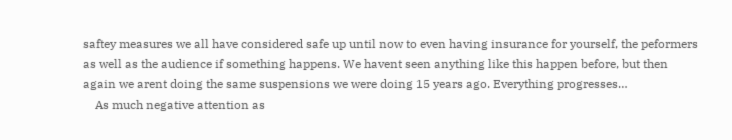saftey measures we all have considered safe up until now to even having insurance for yourself, the peformers as well as the audience if something happens. We havent seen anything like this happen before, but then again we arent doing the same suspensions we were doing 15 years ago. Everything progresses…
    As much negative attention as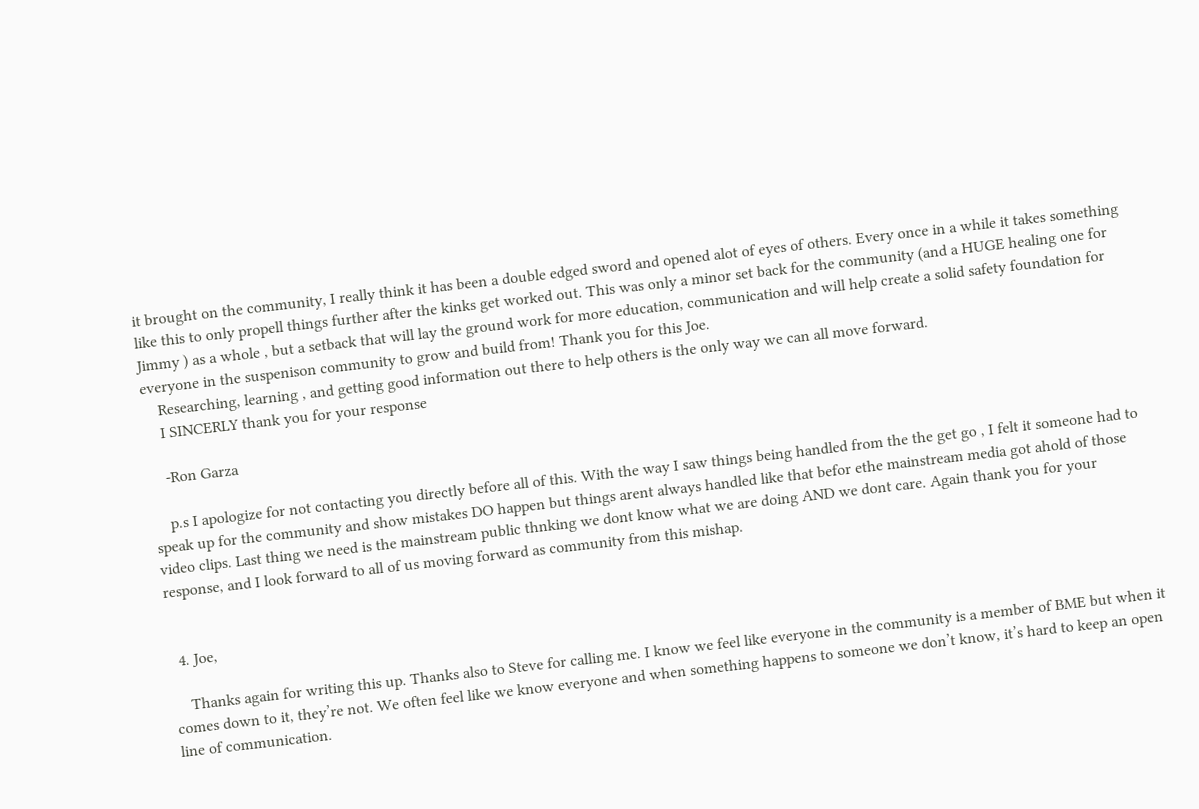it brought on the community, I really think it has been a double edged sword and opened alot of eyes of others. Every once in a while it takes something like this to only propell things further after the kinks get worked out. This was only a minor set back for the community (and a HUGE healing one for Jimmy ) as a whole , but a setback that will lay the ground work for more education, communication and will help create a solid safety foundation for everyone in the suspenison community to grow and build from! Thank you for this Joe.
    Researching, learning , and getting good information out there to help others is the only way we can all move forward.
    I SINCERLY thank you for your response

    -Ron Garza

    p.s I apologize for not contacting you directly before all of this. With the way I saw things being handled from the the get go , I felt it someone had to speak up for the community and show mistakes DO happen but things arent always handled like that befor ethe mainstream media got ahold of those video clips. Last thing we need is the mainstream public thnking we dont know what we are doing AND we dont care. Again thank you for your response, and I look forward to all of us moving forward as community from this mishap.


  4. Joe,

    Thanks again for writing this up. Thanks also to Steve for calling me. I know we feel like everyone in the community is a member of BME but when it comes down to it, they’re not. We often feel like we know everyone and when something happens to someone we don’t know, it’s hard to keep an open line of communication.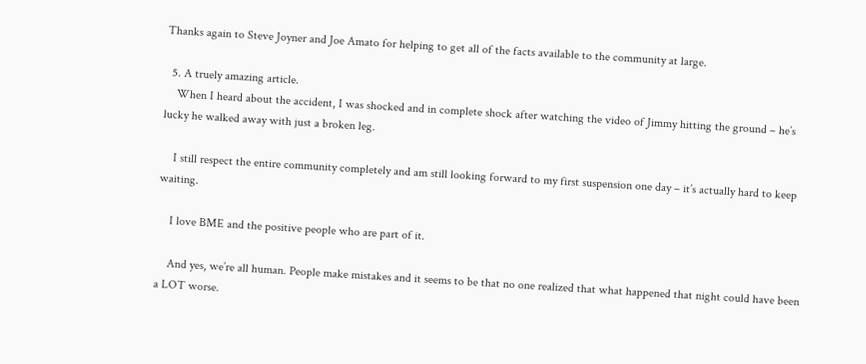Thanks again to Steve Joyner and Joe Amato for helping to get all of the facts available to the community at large.

  5. A truely amazing article.
    When I heard about the accident, I was shocked and in complete shock after watching the video of Jimmy hitting the ground – he’s lucky he walked away with just a broken leg.

    I still respect the entire community completely and am still looking forward to my first suspension one day – it’s actually hard to keep waiting.

    I love BME and the positive people who are part of it.

    And yes, we’re all human. People make mistakes and it seems to be that no one realized that what happened that night could have been a LOT worse.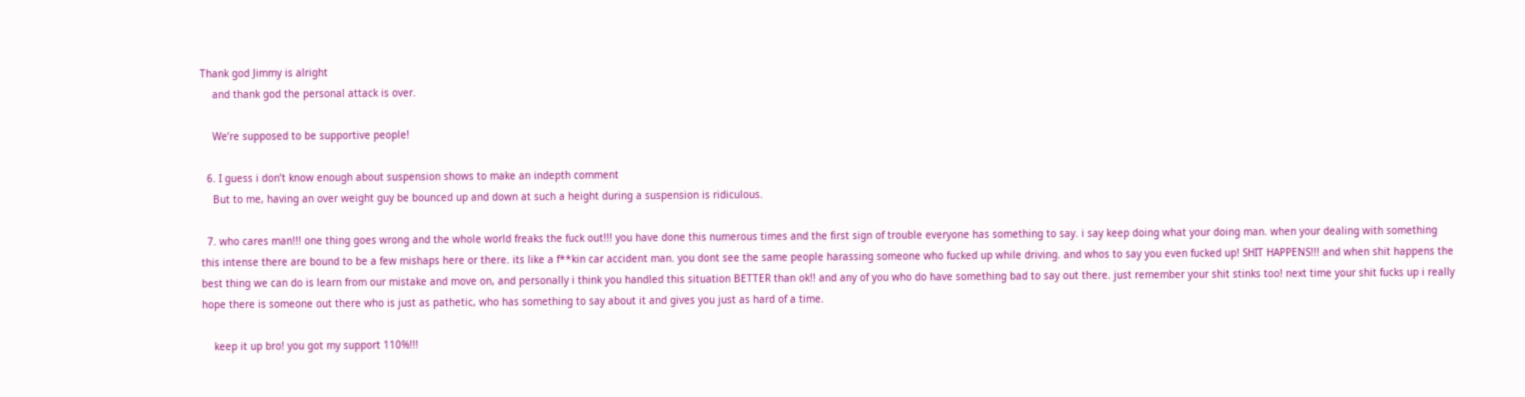Thank god Jimmy is alright
    and thank god the personal attack is over.

    We’re supposed to be supportive people!

  6. I guess i don’t know enough about suspension shows to make an indepth comment
    But to me, having an over weight guy be bounced up and down at such a height during a suspension is ridiculous.

  7. who cares man!!! one thing goes wrong and the whole world freaks the fuck out!!! you have done this numerous times and the first sign of trouble everyone has something to say. i say keep doing what your doing man. when your dealing with something this intense there are bound to be a few mishaps here or there. its like a f**kin car accident man. you dont see the same people harassing someone who fucked up while driving. and whos to say you even fucked up! SHIT HAPPENS!!! and when shit happens the best thing we can do is learn from our mistake and move on, and personally i think you handled this situation BETTER than ok!! and any of you who do have something bad to say out there. just remember your shit stinks too! next time your shit fucks up i really hope there is someone out there who is just as pathetic, who has something to say about it and gives you just as hard of a time.

    keep it up bro! you got my support 110%!!!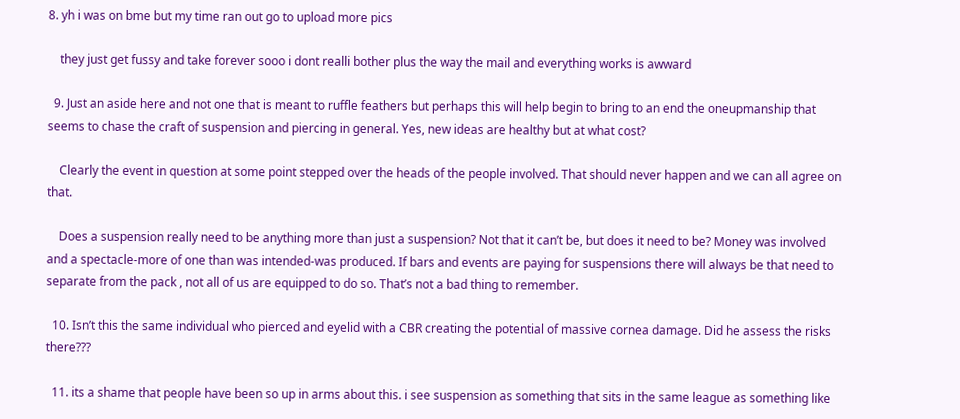8. yh i was on bme but my time ran out go to upload more pics

    they just get fussy and take forever sooo i dont realli bother plus the way the mail and everything works is awward

  9. Just an aside here and not one that is meant to ruffle feathers but perhaps this will help begin to bring to an end the oneupmanship that seems to chase the craft of suspension and piercing in general. Yes, new ideas are healthy but at what cost?

    Clearly the event in question at some point stepped over the heads of the people involved. That should never happen and we can all agree on that.

    Does a suspension really need to be anything more than just a suspension? Not that it can’t be, but does it need to be? Money was involved and a spectacle-more of one than was intended-was produced. If bars and events are paying for suspensions there will always be that need to separate from the pack , not all of us are equipped to do so. That’s not a bad thing to remember.

  10. Isn’t this the same individual who pierced and eyelid with a CBR creating the potential of massive cornea damage. Did he assess the risks there???

  11. its a shame that people have been so up in arms about this. i see suspension as something that sits in the same league as something like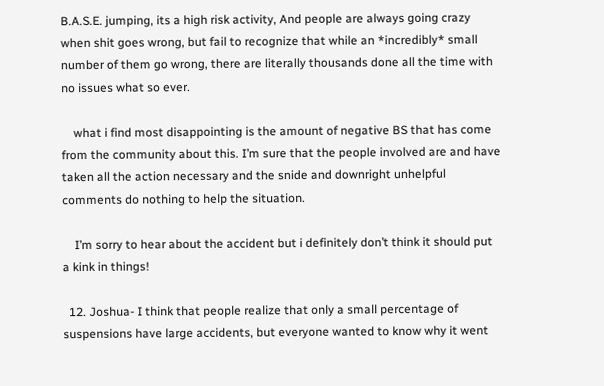B.A.S.E. jumping, its a high risk activity, And people are always going crazy when shit goes wrong, but fail to recognize that while an *incredibly* small number of them go wrong, there are literally thousands done all the time with no issues what so ever.

    what i find most disappointing is the amount of negative BS that has come from the community about this. I’m sure that the people involved are and have taken all the action necessary and the snide and downright unhelpful comments do nothing to help the situation.

    I’m sorry to hear about the accident but i definitely don’t think it should put a kink in things!

  12. Joshua- I think that people realize that only a small percentage of suspensions have large accidents, but everyone wanted to know why it went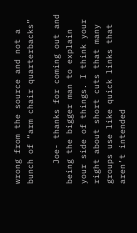wrong from the source and not a bunch of “arm chair quarterbacks”

    Joe- thanks for coming out and being the bigger man to explain your side of things. I think your right about short cuts that many groups use like quick links that aren’t intended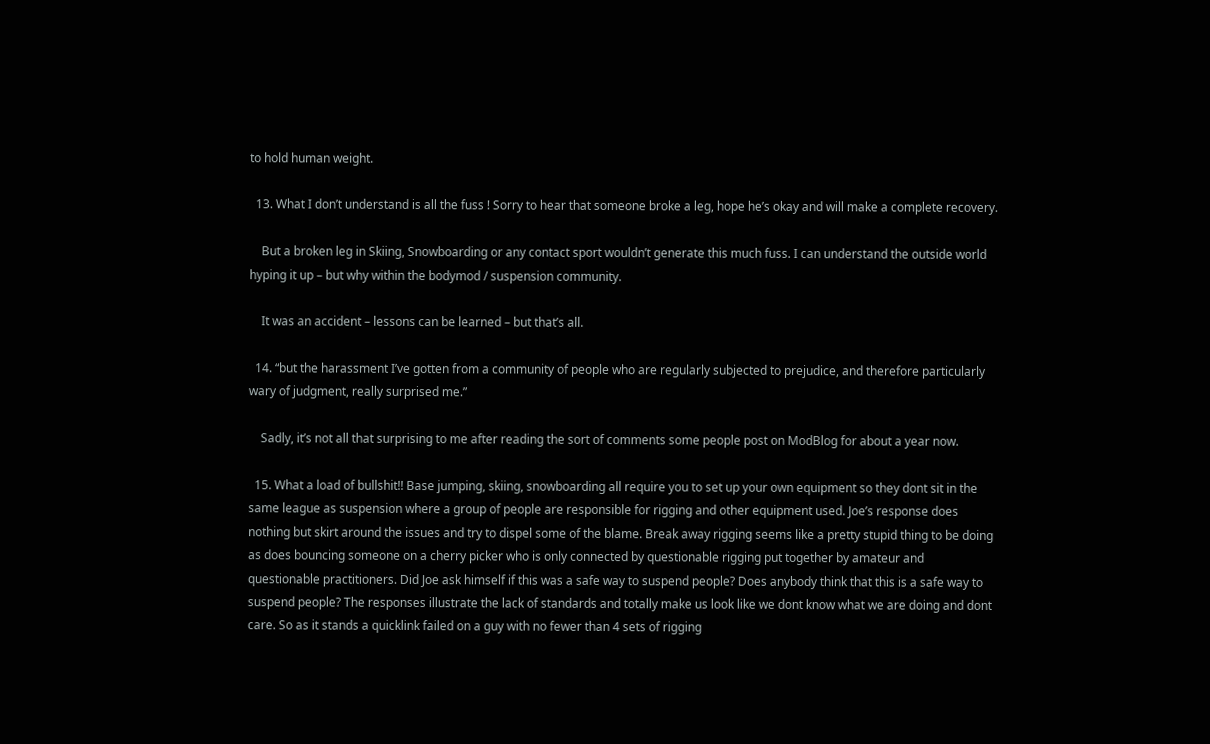to hold human weight.

  13. What I don’t understand is all the fuss ! Sorry to hear that someone broke a leg, hope he’s okay and will make a complete recovery.

    But a broken leg in Skiing, Snowboarding or any contact sport wouldn’t generate this much fuss. I can understand the outside world hyping it up – but why within the bodymod / suspension community.

    It was an accident – lessons can be learned – but that’s all.

  14. “but the harassment I’ve gotten from a community of people who are regularly subjected to prejudice, and therefore particularly wary of judgment, really surprised me.”

    Sadly, it’s not all that surprising to me after reading the sort of comments some people post on ModBlog for about a year now.

  15. What a load of bullshit!! Base jumping, skiing, snowboarding all require you to set up your own equipment so they dont sit in the same league as suspension where a group of people are responsible for rigging and other equipment used. Joe’s response does nothing but skirt around the issues and try to dispel some of the blame. Break away rigging seems like a pretty stupid thing to be doing as does bouncing someone on a cherry picker who is only connected by questionable rigging put together by amateur and questionable practitioners. Did Joe ask himself if this was a safe way to suspend people? Does anybody think that this is a safe way to suspend people? The responses illustrate the lack of standards and totally make us look like we dont know what we are doing and dont care. So as it stands a quicklink failed on a guy with no fewer than 4 sets of rigging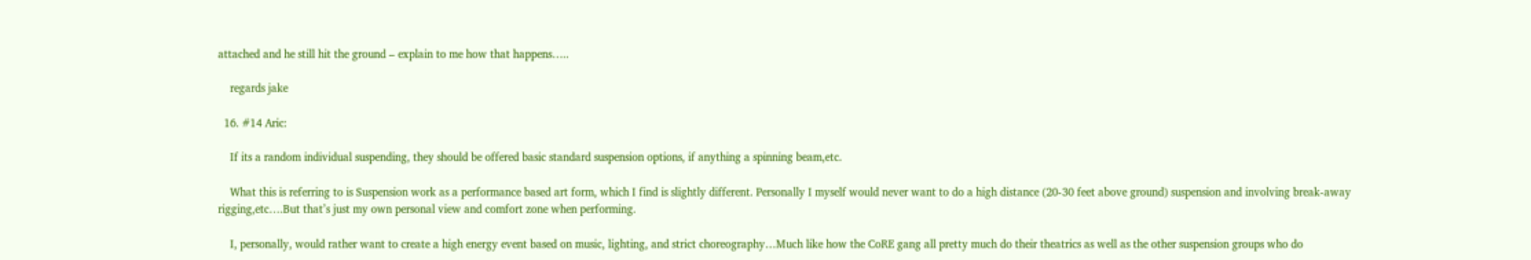attached and he still hit the ground – explain to me how that happens…..

    regards jake

  16. #14 Aric:

    If its a random individual suspending, they should be offered basic standard suspension options, if anything a spinning beam,etc.

    What this is referring to is Suspension work as a performance based art form, which I find is slightly different. Personally I myself would never want to do a high distance (20-30 feet above ground) suspension and involving break-away rigging,etc….But that’s just my own personal view and comfort zone when performing.

    I, personally, would rather want to create a high energy event based on music, lighting, and strict choreography…Much like how the CoRE gang all pretty much do their theatrics as well as the other suspension groups who do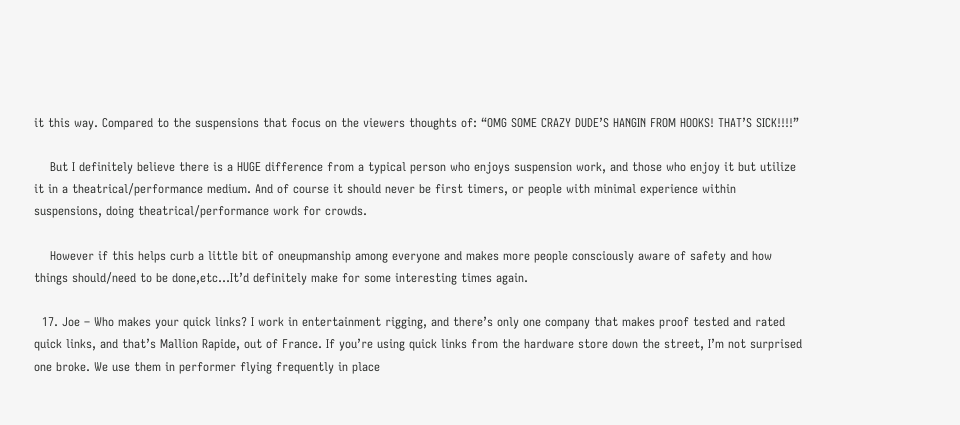it this way. Compared to the suspensions that focus on the viewers thoughts of: “OMG SOME CRAZY DUDE’S HANGIN FROM HOOKS! THAT’S SICK!!!!”

    But I definitely believe there is a HUGE difference from a typical person who enjoys suspension work, and those who enjoy it but utilize it in a theatrical/performance medium. And of course it should never be first timers, or people with minimal experience within suspensions, doing theatrical/performance work for crowds.

    However if this helps curb a little bit of oneupmanship among everyone and makes more people consciously aware of safety and how things should/need to be done,etc…It’d definitely make for some interesting times again.

  17. Joe – Who makes your quick links? I work in entertainment rigging, and there’s only one company that makes proof tested and rated quick links, and that’s Mallion Rapide, out of France. If you’re using quick links from the hardware store down the street, I’m not surprised one broke. We use them in performer flying frequently in place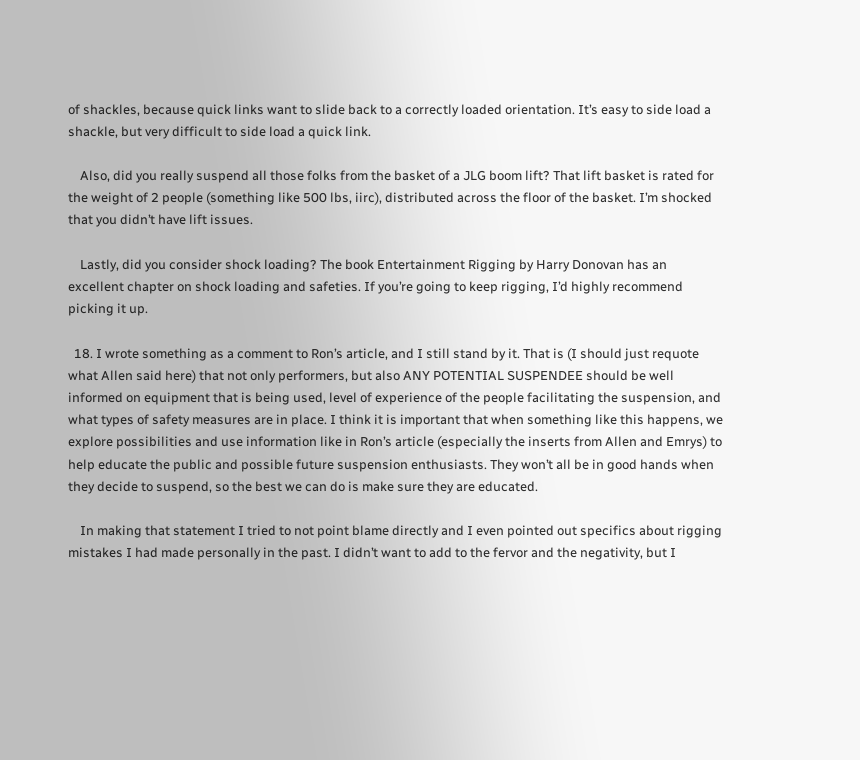of shackles, because quick links want to slide back to a correctly loaded orientation. It’s easy to side load a shackle, but very difficult to side load a quick link.

    Also, did you really suspend all those folks from the basket of a JLG boom lift? That lift basket is rated for the weight of 2 people (something like 500 lbs, iirc), distributed across the floor of the basket. I’m shocked that you didn’t have lift issues.

    Lastly, did you consider shock loading? The book Entertainment Rigging by Harry Donovan has an excellent chapter on shock loading and safeties. If you’re going to keep rigging, I’d highly recommend picking it up.

  18. I wrote something as a comment to Ron’s article, and I still stand by it. That is (I should just requote what Allen said here) that not only performers, but also ANY POTENTIAL SUSPENDEE should be well informed on equipment that is being used, level of experience of the people facilitating the suspension, and what types of safety measures are in place. I think it is important that when something like this happens, we explore possibilities and use information like in Ron’s article (especially the inserts from Allen and Emrys) to help educate the public and possible future suspension enthusiasts. They won’t all be in good hands when they decide to suspend, so the best we can do is make sure they are educated.

    In making that statement I tried to not point blame directly and I even pointed out specifics about rigging mistakes I had made personally in the past. I didn’t want to add to the fervor and the negativity, but I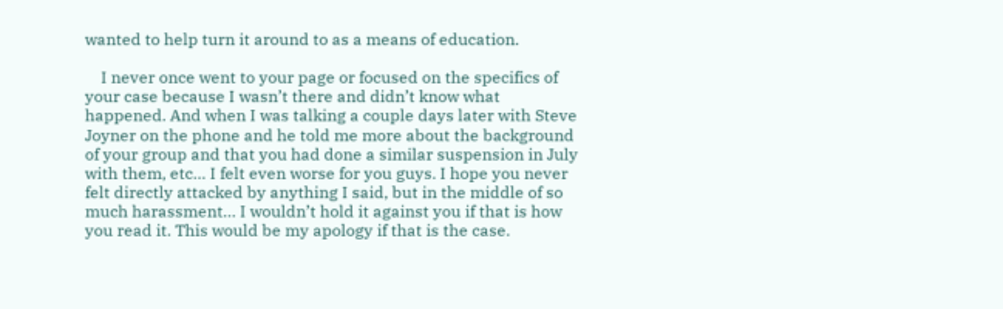wanted to help turn it around to as a means of education.

    I never once went to your page or focused on the specifics of your case because I wasn’t there and didn’t know what happened. And when I was talking a couple days later with Steve Joyner on the phone and he told me more about the background of your group and that you had done a similar suspension in July with them, etc… I felt even worse for you guys. I hope you never felt directly attacked by anything I said, but in the middle of so much harassment… I wouldn’t hold it against you if that is how you read it. This would be my apology if that is the case.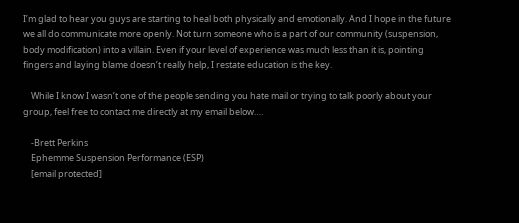I’m glad to hear you guys are starting to heal both physically and emotionally. And I hope in the future we all do communicate more openly. Not turn someone who is a part of our community (suspension, body modification) into a villain. Even if your level of experience was much less than it is, pointing fingers and laying blame doesn’t really help, I restate education is the key.

    While I know I wasn’t one of the people sending you hate mail or trying to talk poorly about your group, feel free to contact me directly at my email below….

    -Brett Perkins
    Ephemme Suspension Performance (ESP)
    [email protected]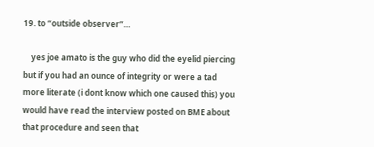19. to “outside observer”…

    yes joe amato is the guy who did the eyelid piercing but if you had an ounce of integrity or were a tad more literate (i dont know which one caused this) you would have read the interview posted on BME about that procedure and seen that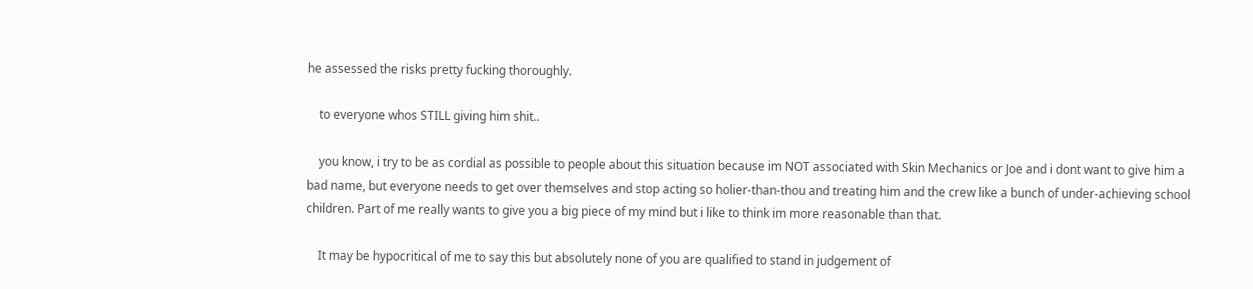he assessed the risks pretty fucking thoroughly.

    to everyone whos STILL giving him shit..

    you know, i try to be as cordial as possible to people about this situation because im NOT associated with Skin Mechanics or Joe and i dont want to give him a bad name, but everyone needs to get over themselves and stop acting so holier-than-thou and treating him and the crew like a bunch of under-achieving school children. Part of me really wants to give you a big piece of my mind but i like to think im more reasonable than that.

    It may be hypocritical of me to say this but absolutely none of you are qualified to stand in judgement of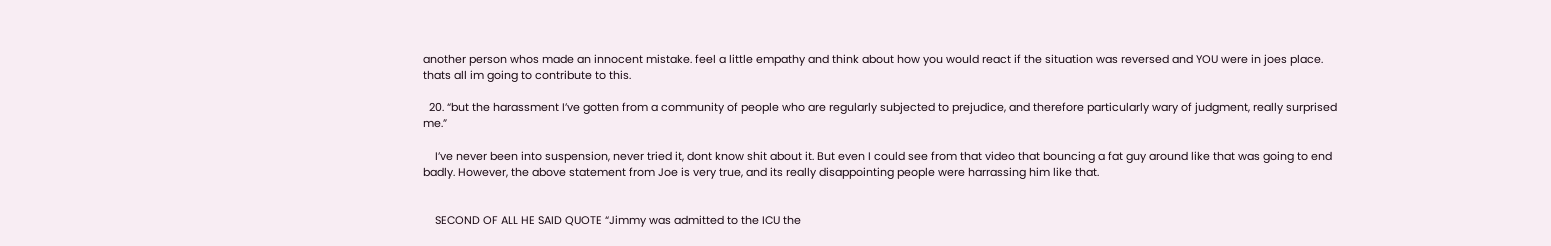another person whos made an innocent mistake. feel a little empathy and think about how you would react if the situation was reversed and YOU were in joes place. thats all im going to contribute to this.

  20. “but the harassment I’ve gotten from a community of people who are regularly subjected to prejudice, and therefore particularly wary of judgment, really surprised me.”

    I’ve never been into suspension, never tried it, dont know shit about it. But even I could see from that video that bouncing a fat guy around like that was going to end badly. However, the above statement from Joe is very true, and its really disappointing people were harrassing him like that.


    SECOND OF ALL HE SAID QUOTE “Jimmy was admitted to the ICU the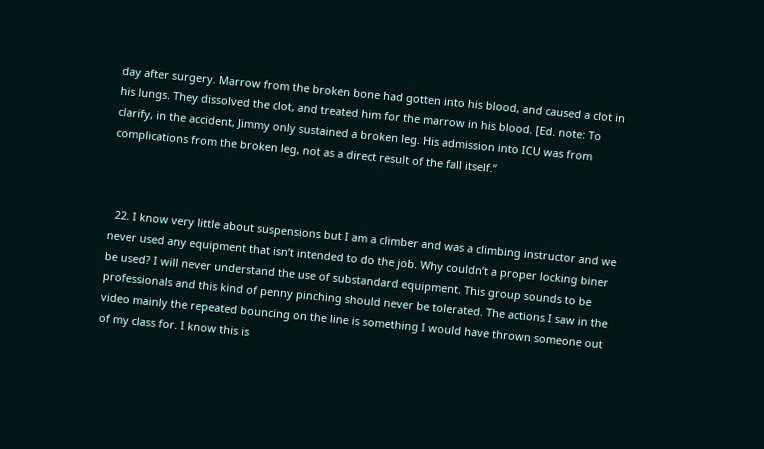day after surgery. Marrow from the broken bone had gotten into his blood, and caused a clot in his lungs. They dissolved the clot, and treated him for the marrow in his blood. [Ed. note: To clarify, in the accident, Jimmy only sustained a broken leg. His admission into ICU was from complications from the broken leg, not as a direct result of the fall itself.”



  22. I know very little about suspensions but I am a climber and was a climbing instructor and we never used any equipment that isn’t intended to do the job. Why couldn’t a proper locking biner be used? I will never understand the use of substandard equipment. This group sounds to be professionals and this kind of penny pinching should never be tolerated. The actions I saw in the video mainly the repeated bouncing on the line is something I would have thrown someone out of my class for. I know this is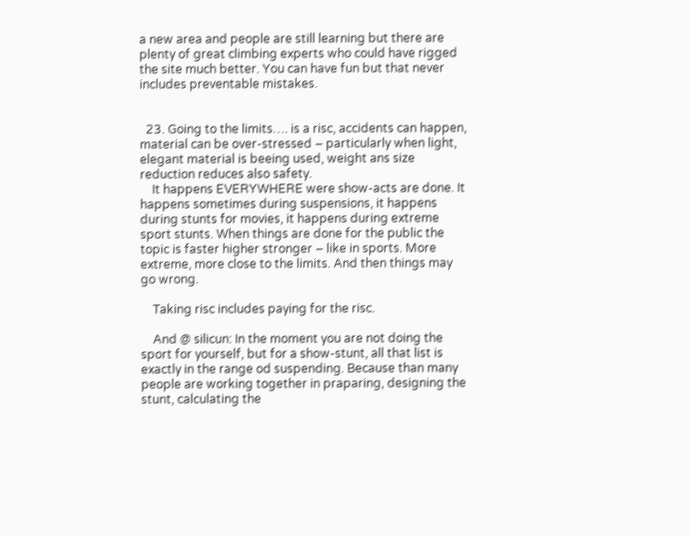a new area and people are still learning but there are plenty of great climbing experts who could have rigged the site much better. You can have fun but that never includes preventable mistakes.


  23. Going to the limits…. is a risc, accidents can happen, material can be over-stressed – particularly when light, elegant material is beeing used, weight ans size reduction reduces also safety.
    It happens EVERYWHERE were show-acts are done. It happens sometimes during suspensions, it happens during stunts for movies, it happens during extreme sport stunts. When things are done for the public the topic is faster higher stronger – like in sports. More extreme, more close to the limits. And then things may go wrong.

    Taking risc includes paying for the risc.

    And @ silicun: In the moment you are not doing the sport for yourself, but for a show-stunt, all that list is exactly in the range od suspending. Because than many people are working together in praparing, designing the stunt, calculating the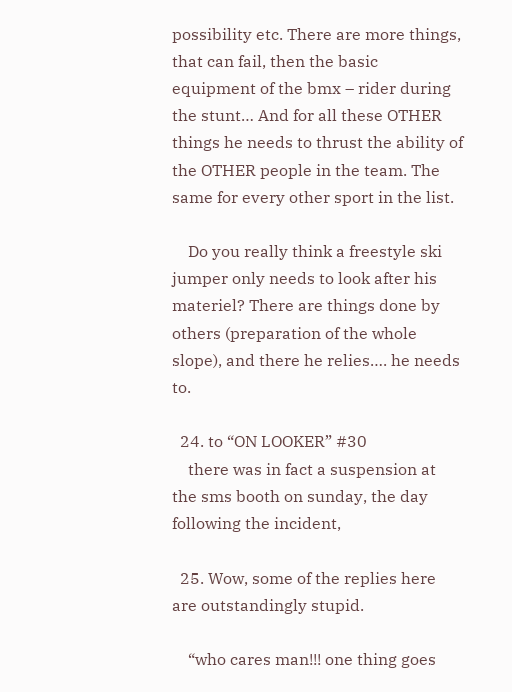possibility etc. There are more things, that can fail, then the basic equipment of the bmx – rider during the stunt… And for all these OTHER things he needs to thrust the ability of the OTHER people in the team. The same for every other sport in the list.

    Do you really think a freestyle ski jumper only needs to look after his materiel? There are things done by others (preparation of the whole slope), and there he relies…. he needs to.

  24. to “ON LOOKER” #30
    there was in fact a suspension at the sms booth on sunday, the day following the incident,

  25. Wow, some of the replies here are outstandingly stupid.

    “who cares man!!! one thing goes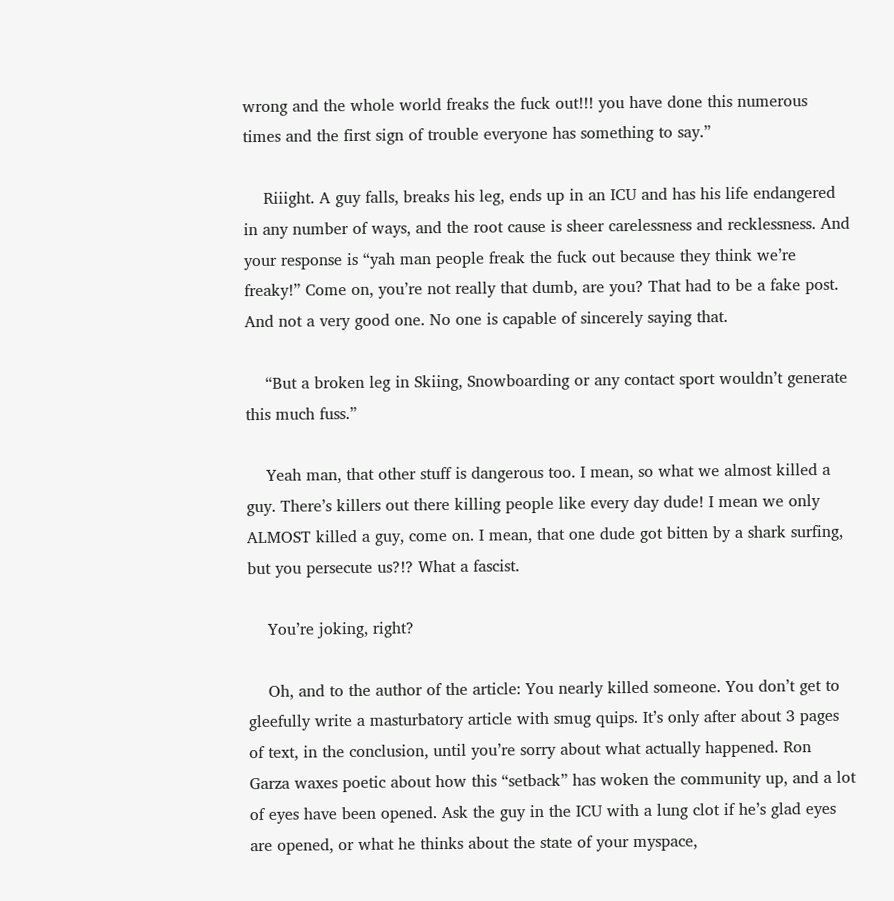wrong and the whole world freaks the fuck out!!! you have done this numerous times and the first sign of trouble everyone has something to say.”

    Riiight. A guy falls, breaks his leg, ends up in an ICU and has his life endangered in any number of ways, and the root cause is sheer carelessness and recklessness. And your response is “yah man people freak the fuck out because they think we’re freaky!” Come on, you’re not really that dumb, are you? That had to be a fake post. And not a very good one. No one is capable of sincerely saying that.

    “But a broken leg in Skiing, Snowboarding or any contact sport wouldn’t generate this much fuss.”

    Yeah man, that other stuff is dangerous too. I mean, so what we almost killed a guy. There’s killers out there killing people like every day dude! I mean we only ALMOST killed a guy, come on. I mean, that one dude got bitten by a shark surfing, but you persecute us?!? What a fascist.

    You’re joking, right?

    Oh, and to the author of the article: You nearly killed someone. You don’t get to gleefully write a masturbatory article with smug quips. It’s only after about 3 pages of text, in the conclusion, until you’re sorry about what actually happened. Ron Garza waxes poetic about how this “setback” has woken the community up, and a lot of eyes have been opened. Ask the guy in the ICU with a lung clot if he’s glad eyes are opened, or what he thinks about the state of your myspace,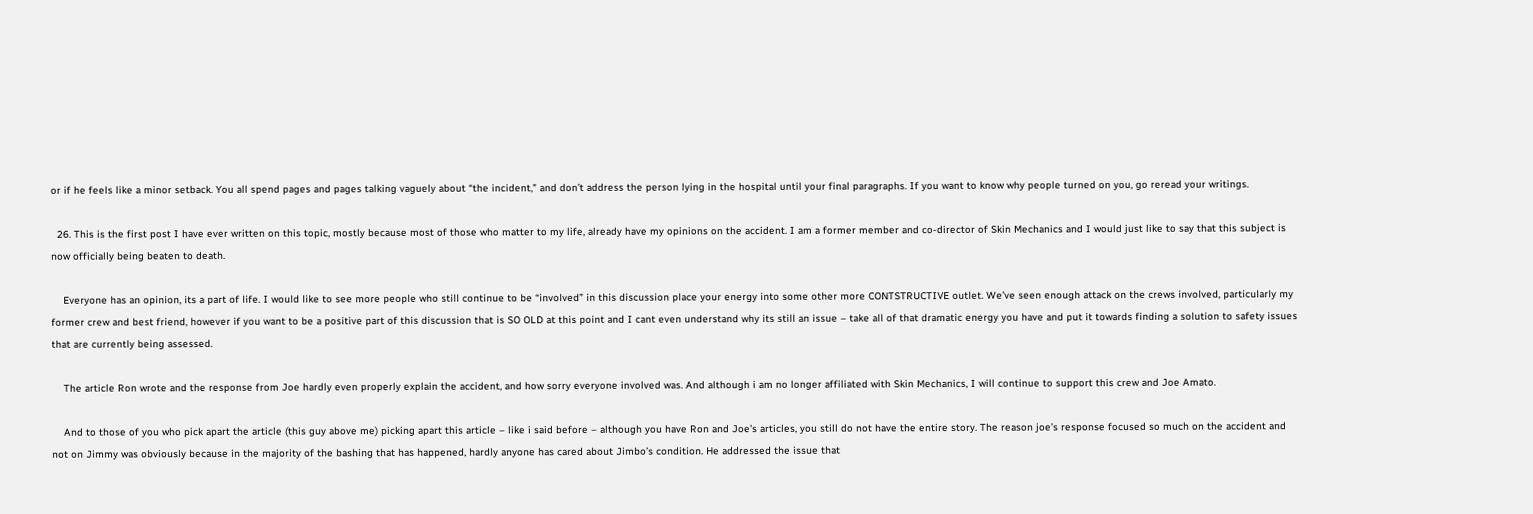or if he feels like a minor setback. You all spend pages and pages talking vaguely about “the incident,” and don’t address the person lying in the hospital until your final paragraphs. If you want to know why people turned on you, go reread your writings.

  26. This is the first post I have ever written on this topic, mostly because most of those who matter to my life, already have my opinions on the accident. I am a former member and co-director of Skin Mechanics and I would just like to say that this subject is now officially being beaten to death.

    Everyone has an opinion, its a part of life. I would like to see more people who still continue to be “involved” in this discussion place your energy into some other more CONTSTRUCTIVE outlet. We’ve seen enough attack on the crews involved, particularly my former crew and best friend, however if you want to be a positive part of this discussion that is SO OLD at this point and I cant even understand why its still an issue – take all of that dramatic energy you have and put it towards finding a solution to safety issues that are currently being assessed.

    The article Ron wrote and the response from Joe hardly even properly explain the accident, and how sorry everyone involved was. And although i am no longer affiliated with Skin Mechanics, I will continue to support this crew and Joe Amato.

    And to those of you who pick apart the article (this guy above me) picking apart this article – like i said before – although you have Ron and Joe’s articles, you still do not have the entire story. The reason joe’s response focused so much on the accident and not on Jimmy was obviously because in the majority of the bashing that has happened, hardly anyone has cared about Jimbo’s condition. He addressed the issue that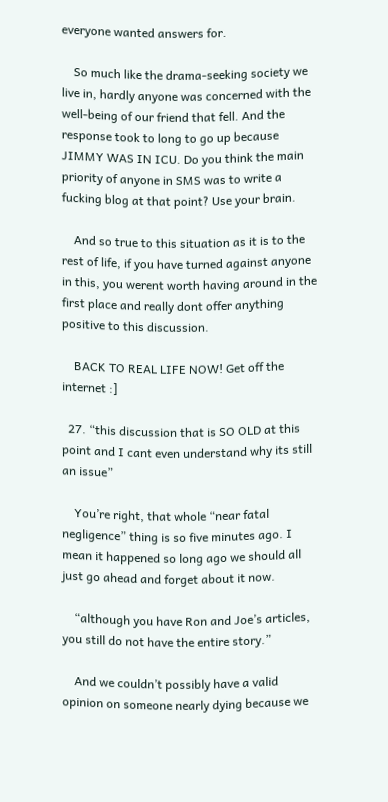everyone wanted answers for.

    So much like the drama-seeking society we live in, hardly anyone was concerned with the well-being of our friend that fell. And the response took to long to go up because JIMMY WAS IN ICU. Do you think the main priority of anyone in SMS was to write a fucking blog at that point? Use your brain.

    And so true to this situation as it is to the rest of life, if you have turned against anyone in this, you werent worth having around in the first place and really dont offer anything positive to this discussion.

    BACK TO REAL LIFE NOW! Get off the internet :]

  27. “this discussion that is SO OLD at this point and I cant even understand why its still an issue”

    You’re right, that whole “near fatal negligence” thing is so five minutes ago. I mean it happened so long ago we should all just go ahead and forget about it now.

    “although you have Ron and Joe’s articles, you still do not have the entire story.”

    And we couldn’t possibly have a valid opinion on someone nearly dying because we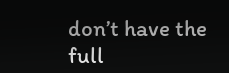don’t have the full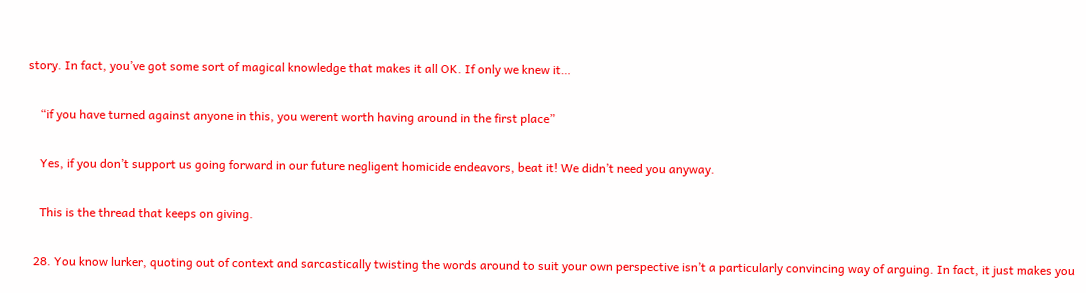story. In fact, you’ve got some sort of magical knowledge that makes it all OK. If only we knew it…

    “if you have turned against anyone in this, you werent worth having around in the first place”

    Yes, if you don’t support us going forward in our future negligent homicide endeavors, beat it! We didn’t need you anyway.

    This is the thread that keeps on giving.

  28. You know lurker, quoting out of context and sarcastically twisting the words around to suit your own perspective isn’t a particularly convincing way of arguing. In fact, it just makes you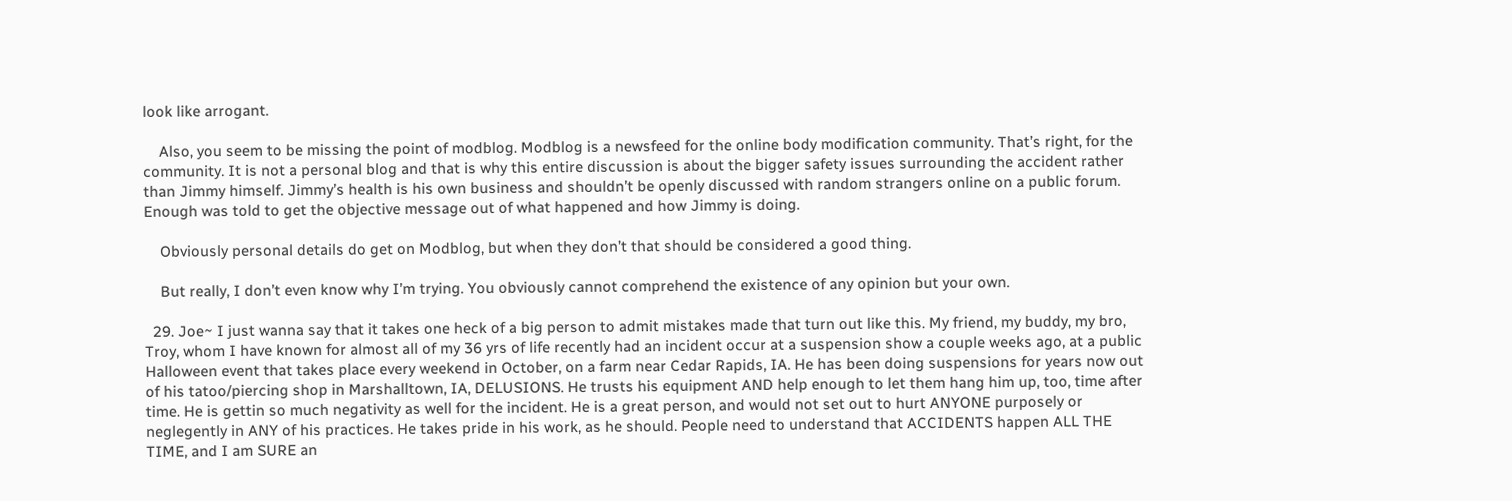look like arrogant.

    Also, you seem to be missing the point of modblog. Modblog is a newsfeed for the online body modification community. That’s right, for the community. It is not a personal blog and that is why this entire discussion is about the bigger safety issues surrounding the accident rather than Jimmy himself. Jimmy’s health is his own business and shouldn’t be openly discussed with random strangers online on a public forum. Enough was told to get the objective message out of what happened and how Jimmy is doing.

    Obviously personal details do get on Modblog, but when they don’t that should be considered a good thing.

    But really, I don’t even know why I’m trying. You obviously cannot comprehend the existence of any opinion but your own.

  29. Joe~ I just wanna say that it takes one heck of a big person to admit mistakes made that turn out like this. My friend, my buddy, my bro, Troy, whom I have known for almost all of my 36 yrs of life recently had an incident occur at a suspension show a couple weeks ago, at a public Halloween event that takes place every weekend in October, on a farm near Cedar Rapids, IA. He has been doing suspensions for years now out of his tatoo/piercing shop in Marshalltown, IA, DELUSIONS. He trusts his equipment AND help enough to let them hang him up, too, time after time. He is gettin so much negativity as well for the incident. He is a great person, and would not set out to hurt ANYONE purposely or neglegently in ANY of his practices. He takes pride in his work, as he should. People need to understand that ACCIDENTS happen ALL THE TIME, and I am SURE an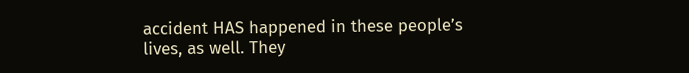accident HAS happened in these people’s lives, as well. They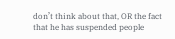don’t think about that, OR the fact that he has suspended people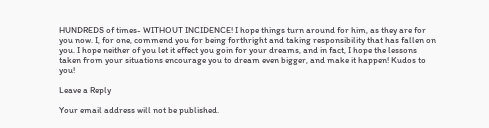HUNDREDS of times- WITHOUT INCIDENCE! I hope things turn around for him, as they are for you now. I, for one, commend you for being forthright and taking responsibility that has fallen on you. I hope neither of you let it effect you goin for your dreams, and in fact, I hope the lessons taken from your situations encourage you to dream even bigger, and make it happen! Kudos to you!

Leave a Reply

Your email address will not be published.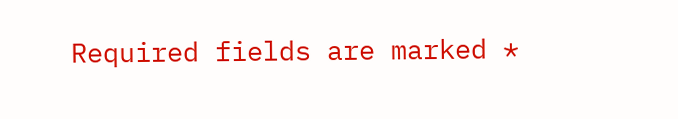Required fields are marked *